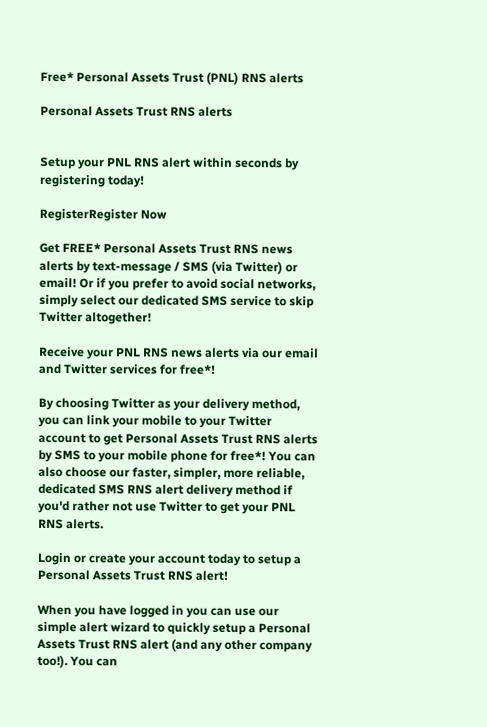Free* Personal Assets Trust (PNL) RNS alerts

Personal Assets Trust RNS alerts


Setup your PNL RNS alert within seconds by registering today!

RegisterRegister Now

Get FREE* Personal Assets Trust RNS news alerts by text-message / SMS (via Twitter) or email! Or if you prefer to avoid social networks, simply select our dedicated SMS service to skip Twitter altogether!

Receive your PNL RNS news alerts via our email and Twitter services for free*!

By choosing Twitter as your delivery method, you can link your mobile to your Twitter account to get Personal Assets Trust RNS alerts by SMS to your mobile phone for free*! You can also choose our faster, simpler, more reliable, dedicated SMS RNS alert delivery method if you'd rather not use Twitter to get your PNL RNS alerts.

Login or create your account today to setup a Personal Assets Trust RNS alert!

When you have logged in you can use our simple alert wizard to quickly setup a Personal Assets Trust RNS alert (and any other company too!). You can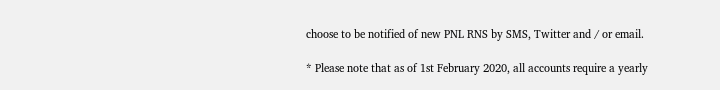choose to be notified of new PNL RNS by SMS, Twitter and / or email.

* Please note that as of 1st February 2020, all accounts require a yearly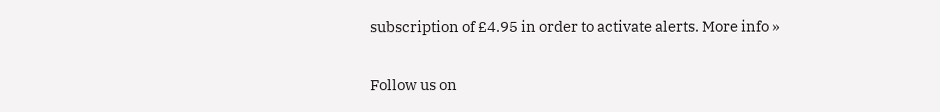subscription of £4.95 in order to activate alerts. More info »

Follow us on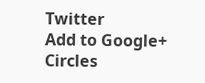Twitter
Add to Google+ Circles